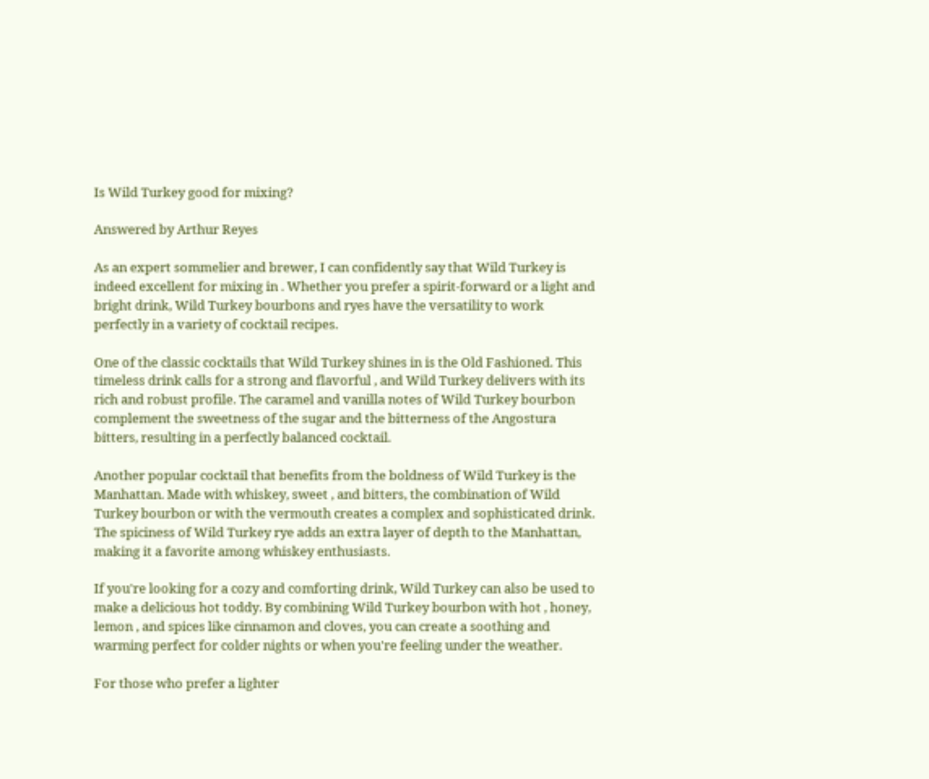Is Wild Turkey good for mixing?

Answered by Arthur Reyes

As an expert sommelier and brewer, I can confidently say that Wild Turkey is indeed excellent for mixing in . Whether you prefer a spirit-forward or a light and bright drink, Wild Turkey bourbons and ryes have the versatility to work perfectly in a variety of cocktail recipes.

One of the classic cocktails that Wild Turkey shines in is the Old Fashioned. This timeless drink calls for a strong and flavorful , and Wild Turkey delivers with its rich and robust profile. The caramel and vanilla notes of Wild Turkey bourbon complement the sweetness of the sugar and the bitterness of the Angostura bitters, resulting in a perfectly balanced cocktail.

Another popular cocktail that benefits from the boldness of Wild Turkey is the Manhattan. Made with whiskey, sweet , and bitters, the combination of Wild Turkey bourbon or with the vermouth creates a complex and sophisticated drink. The spiciness of Wild Turkey rye adds an extra layer of depth to the Manhattan, making it a favorite among whiskey enthusiasts.

If you're looking for a cozy and comforting drink, Wild Turkey can also be used to make a delicious hot toddy. By combining Wild Turkey bourbon with hot , honey, lemon , and spices like cinnamon and cloves, you can create a soothing and warming perfect for colder nights or when you're feeling under the weather.

For those who prefer a lighter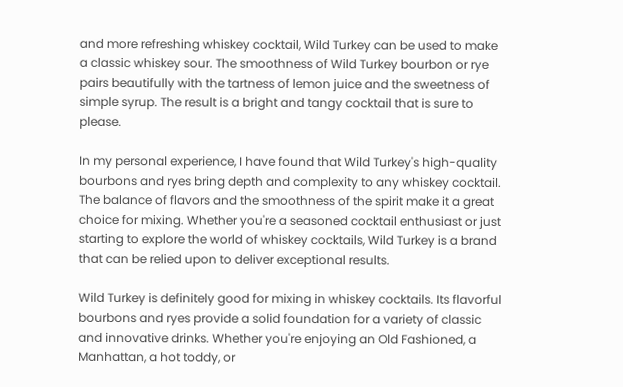and more refreshing whiskey cocktail, Wild Turkey can be used to make a classic whiskey sour. The smoothness of Wild Turkey bourbon or rye pairs beautifully with the tartness of lemon juice and the sweetness of simple syrup. The result is a bright and tangy cocktail that is sure to please.

In my personal experience, I have found that Wild Turkey's high-quality bourbons and ryes bring depth and complexity to any whiskey cocktail. The balance of flavors and the smoothness of the spirit make it a great choice for mixing. Whether you're a seasoned cocktail enthusiast or just starting to explore the world of whiskey cocktails, Wild Turkey is a brand that can be relied upon to deliver exceptional results.

Wild Turkey is definitely good for mixing in whiskey cocktails. Its flavorful bourbons and ryes provide a solid foundation for a variety of classic and innovative drinks. Whether you're enjoying an Old Fashioned, a Manhattan, a hot toddy, or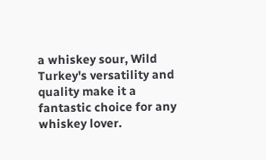a whiskey sour, Wild Turkey's versatility and quality make it a fantastic choice for any whiskey lover.